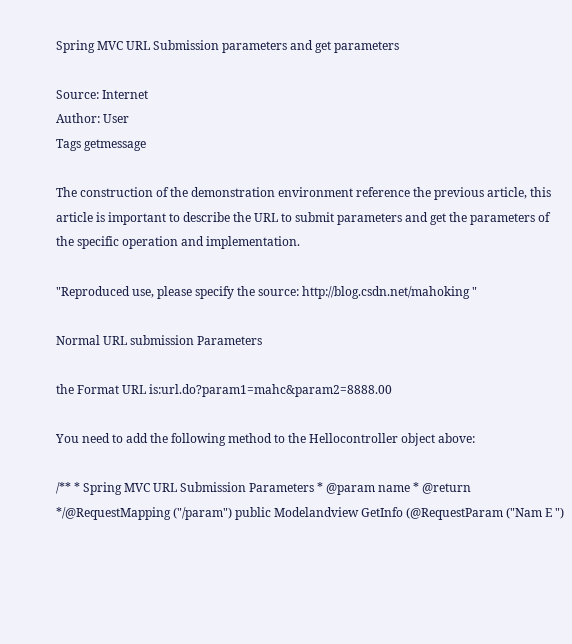Spring MVC URL Submission parameters and get parameters

Source: Internet
Author: User
Tags getmessage

The construction of the demonstration environment reference the previous article, this article is important to describe the URL to submit parameters and get the parameters of the specific operation and implementation.

"Reproduced use, please specify the source: http://blog.csdn.net/mahoking "

Normal URL submission Parameters

the Format URL is:url.do?param1=mahc&param2=8888.00

You need to add the following method to the Hellocontroller object above:

/** * Spring MVC URL Submission Parameters * @param name * @return */@RequestMapping ("/param") public Modelandview GetInfo (@RequestParam ("Nam E ")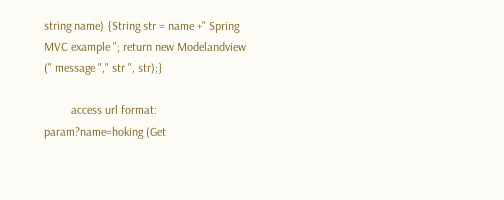string name) {String str = name +" Spring MVC example "; return new Modelandview (" message "," str ", str);}

         access url format: param?name=hoking (Get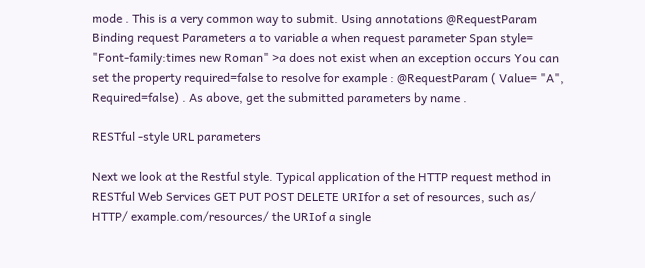mode . This is a very common way to submit. Using annotations @RequestParam Binding request Parameters a to variable a when request parameter Span style= "Font-family:times new Roman" >a does not exist when an exception occurs You can set the property required=false to resolve for example : @RequestParam ( Value= "A", Required=false) . As above, get the submitted parameters by name .

RESTful -style URL parameters

Next we look at the Restful style. Typical application of the HTTP request method in RESTful Web Services GET PUT POST DELETE URIfor a set of resources, such as/ HTTP/ example.com/resources/ the URIof a single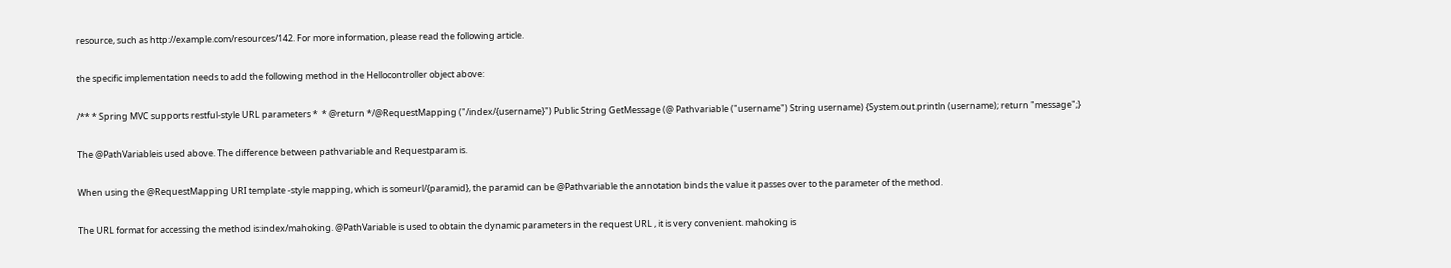resource, such as http://example.com/resources/142. For more information, please read the following article.

the specific implementation needs to add the following method in the Hellocontroller object above:

/** * Spring MVC supports restful-style URL parameters *  * @return */@RequestMapping ("/index/{username}") Public String GetMessage (@ Pathvariable ("username") String username) {System.out.println (username); return "message";}

The @PathVariableis used above. The difference between pathvariable and Requestparam is.

When using the @RequestMapping URI template -style mapping, which is someurl/{paramid}, the paramid can be @Pathvariable the annotation binds the value it passes over to the parameter of the method.

The URL format for accessing the method is:index/mahoking. @PathVariable is used to obtain the dynamic parameters in the request URL , it is very convenient. mahoking is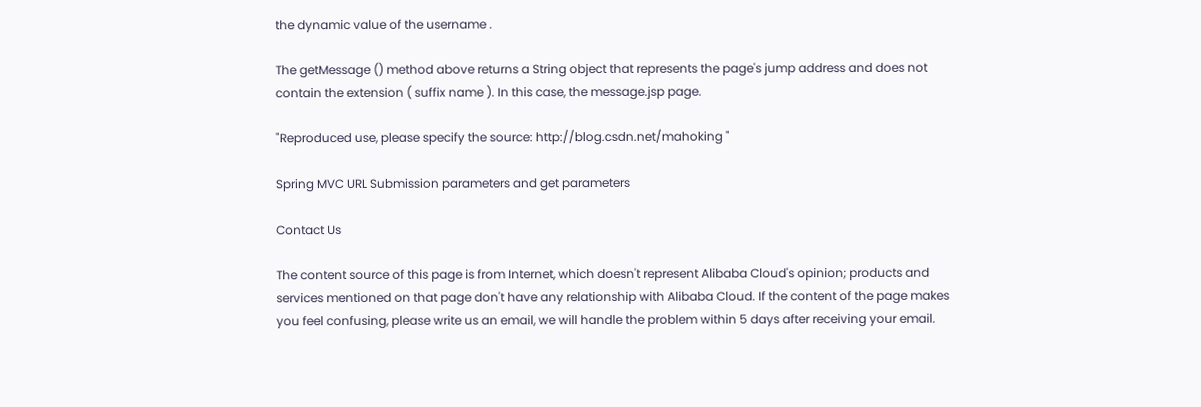the dynamic value of the username .

The getMessage () method above returns a String object that represents the page's jump address and does not contain the extension ( suffix name ). In this case, the message.jsp page.

"Reproduced use, please specify the source: http://blog.csdn.net/mahoking "

Spring MVC URL Submission parameters and get parameters

Contact Us

The content source of this page is from Internet, which doesn't represent Alibaba Cloud's opinion; products and services mentioned on that page don't have any relationship with Alibaba Cloud. If the content of the page makes you feel confusing, please write us an email, we will handle the problem within 5 days after receiving your email.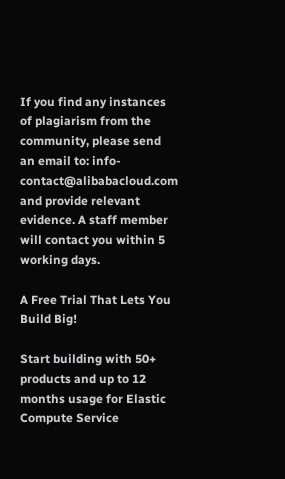If you find any instances of plagiarism from the community, please send an email to: info-contact@alibabacloud.com and provide relevant evidence. A staff member will contact you within 5 working days.

A Free Trial That Lets You Build Big!

Start building with 50+ products and up to 12 months usage for Elastic Compute Service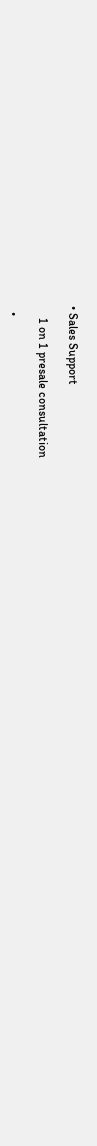• Sales Support

    1 on 1 presale consultation

  •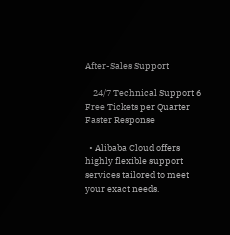After-Sales Support

    24/7 Technical Support 6 Free Tickets per Quarter Faster Response

  • Alibaba Cloud offers highly flexible support services tailored to meet your exact needs.